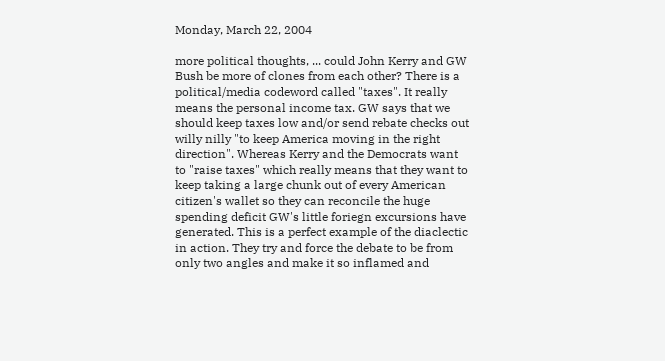Monday, March 22, 2004

more political thoughts, ... could John Kerry and GW Bush be more of clones from each other? There is a political/media codeword called "taxes". It really means the personal income tax. GW says that we should keep taxes low and/or send rebate checks out willy nilly "to keep America moving in the right direction". Whereas Kerry and the Democrats want to "raise taxes" which really means that they want to keep taking a large chunk out of every American citizen's wallet so they can reconcile the huge spending deficit GW's little foriegn excursions have generated. This is a perfect example of the diaclectic in action. They try and force the debate to be from only two angles and make it so inflamed and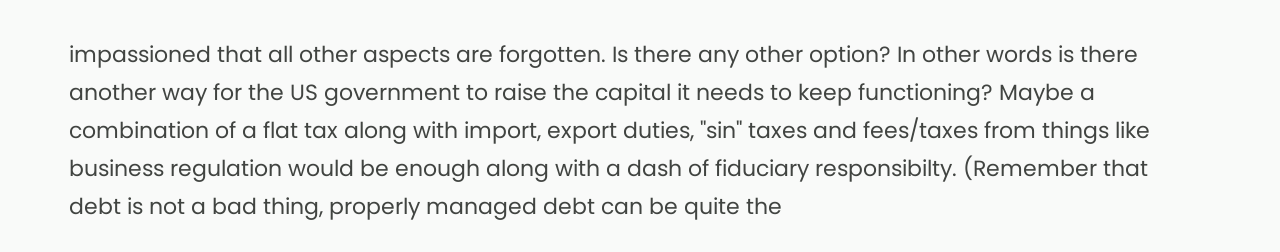impassioned that all other aspects are forgotten. Is there any other option? In other words is there another way for the US government to raise the capital it needs to keep functioning? Maybe a combination of a flat tax along with import, export duties, "sin" taxes and fees/taxes from things like business regulation would be enough along with a dash of fiduciary responsibilty. (Remember that debt is not a bad thing, properly managed debt can be quite the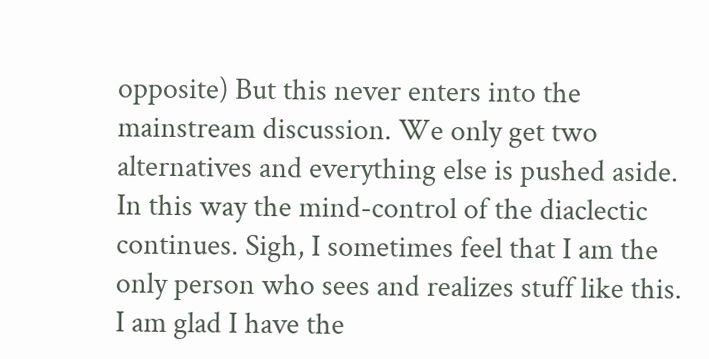opposite) But this never enters into the mainstream discussion. We only get two alternatives and everything else is pushed aside. In this way the mind-control of the diaclectic continues. Sigh, I sometimes feel that I am the only person who sees and realizes stuff like this. I am glad I have the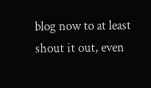blog now to at least shout it out, even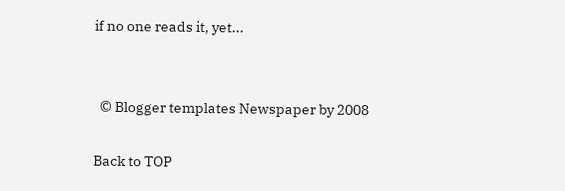if no one reads it, yet...


  © Blogger templates Newspaper by 2008

Back to TOP